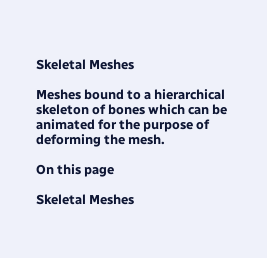Skeletal Meshes

Meshes bound to a hierarchical skeleton of bones which can be animated for the purpose of deforming the mesh.

On this page

Skeletal Meshes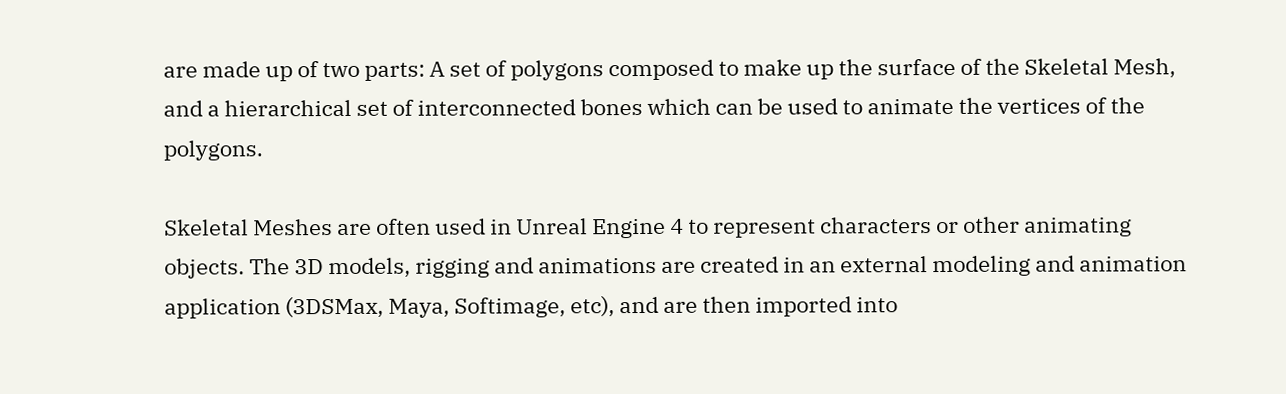are made up of two parts: A set of polygons composed to make up the surface of the Skeletal Mesh, and a hierarchical set of interconnected bones which can be used to animate the vertices of the polygons.

Skeletal Meshes are often used in Unreal Engine 4 to represent characters or other animating objects. The 3D models, rigging and animations are created in an external modeling and animation application (3DSMax, Maya, Softimage, etc), and are then imported into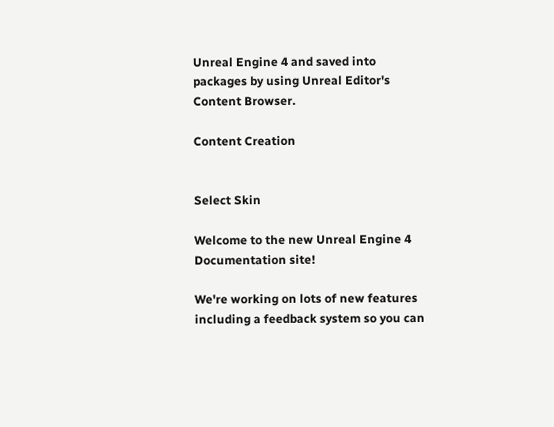Unreal Engine 4 and saved into packages by using Unreal Editor's Content Browser.

Content Creation


Select Skin

Welcome to the new Unreal Engine 4 Documentation site!

We're working on lots of new features including a feedback system so you can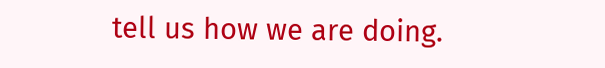tell us how we are doing.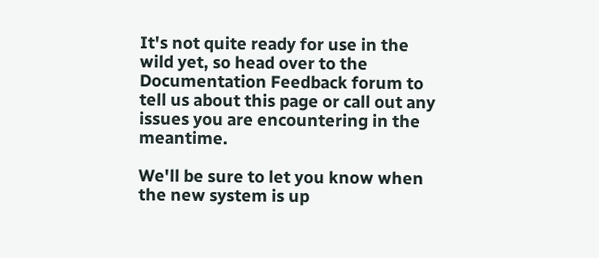It's not quite ready for use in the wild yet, so head over to the Documentation Feedback forum to tell us about this page or call out any issues you are encountering in the meantime.

We'll be sure to let you know when the new system is up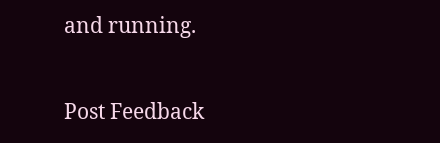and running.

Post Feedback